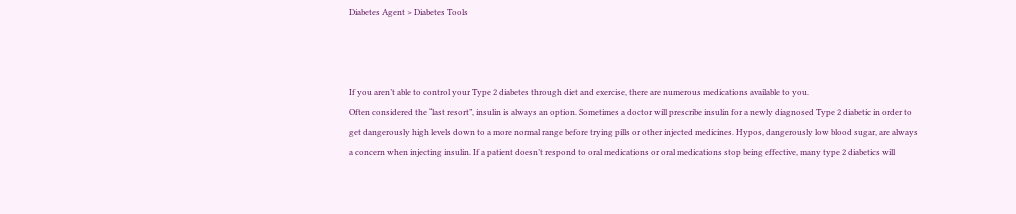Diabetes Agent > Diabetes Tools



If you aren’t able to control your Type 2 diabetes through diet and exercise, there are numerous medications available to you.
Often considered the “last resort”, insulin is always an option. Sometimes a doctor will prescribe insulin for a newly diagnosed Type 2 diabetic in order to get dangerously high levels down to a more normal range before trying pills or other injected medicines. Hypos, dangerously low blood sugar, are always a concern when injecting insulin. If a patient doesn’t respond to oral medications or oral medications stop being effective, many type 2 diabetics will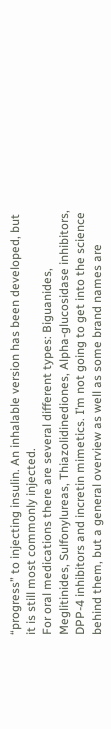“progress” to injecting insulin. An inhalable version has been developed, but it is still most commonly injected.
For oral medications there are several different types: Biguanides, Meglitinides, Sulfonylureas, Thiazolidinediones, Alpha-glucosidase inhibitors, DPP-4 inhibitors and incretin mimetics. I’m not going to get into the science behind them, but a general overview as well as some brand names are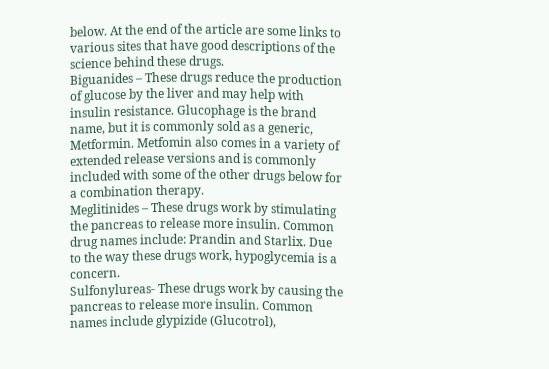below. At the end of the article are some links to various sites that have good descriptions of the science behind these drugs.
Biguanides – These drugs reduce the production of glucose by the liver and may help with insulin resistance. Glucophage is the brand name, but it is commonly sold as a generic, Metformin. Metfomin also comes in a variety of extended release versions and is commonly included with some of the other drugs below for a combination therapy.
Meglitinides – These drugs work by stimulating the pancreas to release more insulin. Common drug names include: Prandin and Starlix. Due to the way these drugs work, hypoglycemia is a concern.
Sulfonylureas- These drugs work by causing the pancreas to release more insulin. Common names include glypizide (Glucotrol),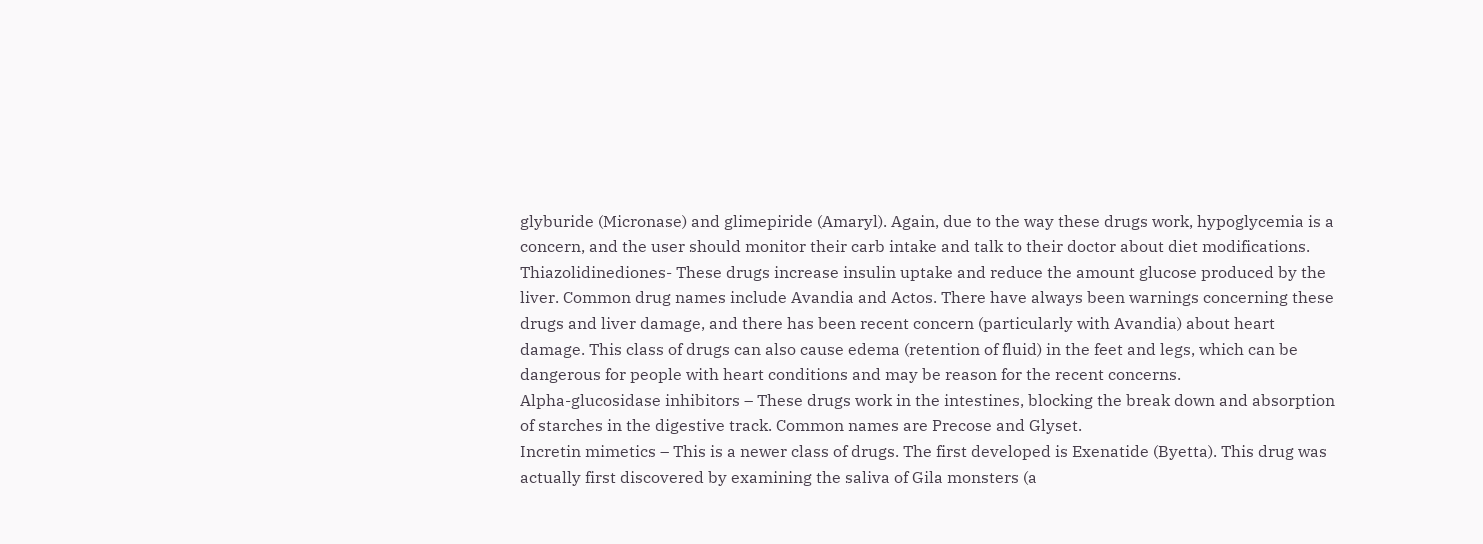glyburide (Micronase) and glimepiride (Amaryl). Again, due to the way these drugs work, hypoglycemia is a concern, and the user should monitor their carb intake and talk to their doctor about diet modifications.
Thiazolidinediones- These drugs increase insulin uptake and reduce the amount glucose produced by the liver. Common drug names include Avandia and Actos. There have always been warnings concerning these drugs and liver damage, and there has been recent concern (particularly with Avandia) about heart damage. This class of drugs can also cause edema (retention of fluid) in the feet and legs, which can be dangerous for people with heart conditions and may be reason for the recent concerns.
Alpha-glucosidase inhibitors – These drugs work in the intestines, blocking the break down and absorption of starches in the digestive track. Common names are Precose and Glyset.
Incretin mimetics – This is a newer class of drugs. The first developed is Exenatide (Byetta). This drug was actually first discovered by examining the saliva of Gila monsters (a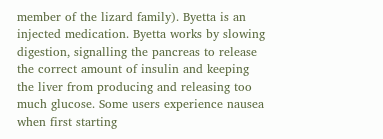member of the lizard family). Byetta is an injected medication. Byetta works by slowing digestion, signalling the pancreas to release the correct amount of insulin and keeping the liver from producing and releasing too much glucose. Some users experience nausea when first starting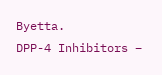Byetta.
DPP-4 Inhibitors –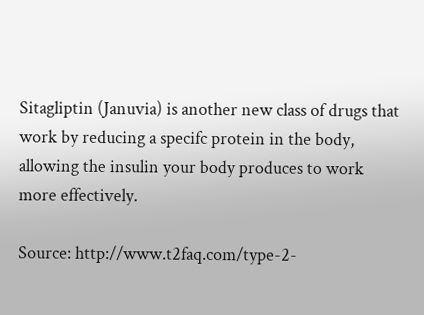Sitagliptin (Januvia) is another new class of drugs that work by reducing a specifc protein in the body, allowing the insulin your body produces to work more effectively.

Source: http://www.t2faq.com/type-2-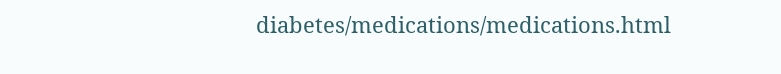diabetes/medications/medications.html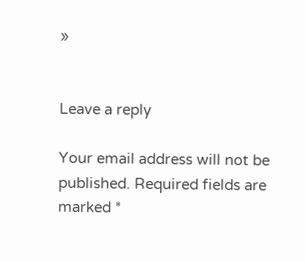»


Leave a reply

Your email address will not be published. Required fields are marked *